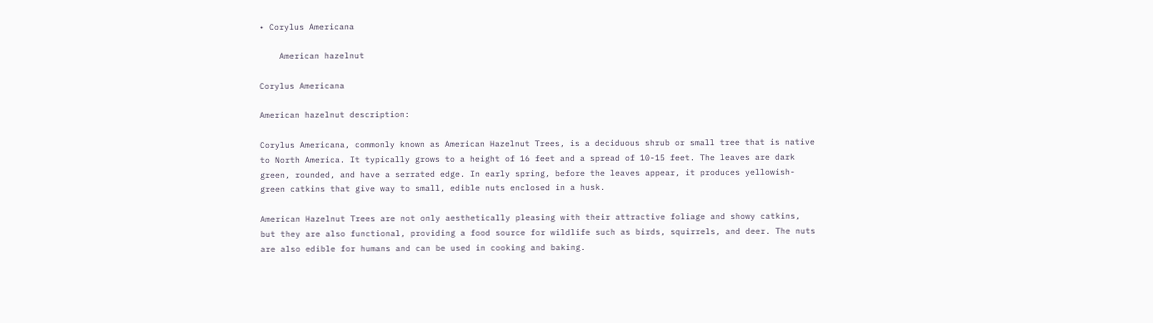• Corylus Americana

    American hazelnut

Corylus Americana

American hazelnut description:

Corylus Americana, commonly known as American Hazelnut Trees, is a deciduous shrub or small tree that is native to North America. It typically grows to a height of 16 feet and a spread of 10-15 feet. The leaves are dark green, rounded, and have a serrated edge. In early spring, before the leaves appear, it produces yellowish-green catkins that give way to small, edible nuts enclosed in a husk.

American Hazelnut Trees are not only aesthetically pleasing with their attractive foliage and showy catkins, but they are also functional, providing a food source for wildlife such as birds, squirrels, and deer. The nuts are also edible for humans and can be used in cooking and baking.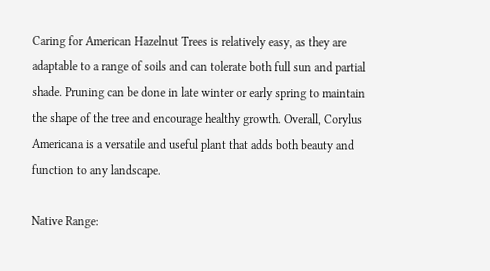Caring for American Hazelnut Trees is relatively easy, as they are adaptable to a range of soils and can tolerate both full sun and partial shade. Pruning can be done in late winter or early spring to maintain the shape of the tree and encourage healthy growth. Overall, Corylus Americana is a versatile and useful plant that adds both beauty and function to any landscape.

Native Range: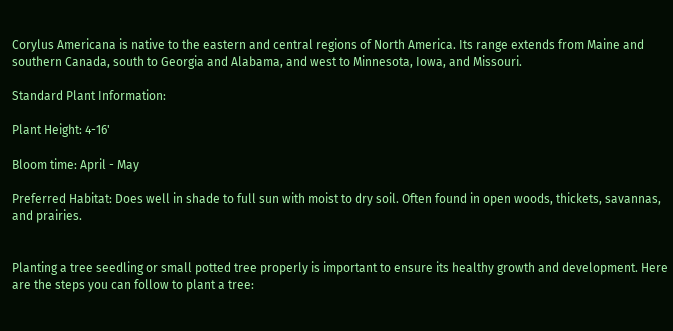Corylus Americana is native to the eastern and central regions of North America. Its range extends from Maine and southern Canada, south to Georgia and Alabama, and west to Minnesota, Iowa, and Missouri.

Standard Plant Information:

Plant Height: 4-16'

Bloom time: April - May

Preferred Habitat: Does well in shade to full sun with moist to dry soil. Often found in open woods, thickets, savannas, and prairies.


Planting a tree seedling or small potted tree properly is important to ensure its healthy growth and development. Here are the steps you can follow to plant a tree: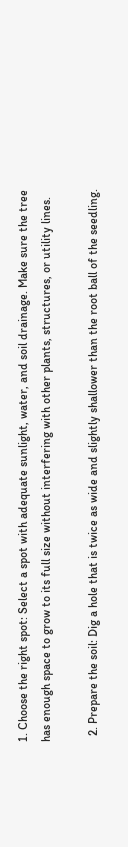1. Choose the right spot: Select a spot with adequate sunlight, water, and soil drainage. Make sure the tree has enough space to grow to its full size without interfering with other plants, structures, or utility lines.

  2. Prepare the soil: Dig a hole that is twice as wide and slightly shallower than the root ball of the seedling.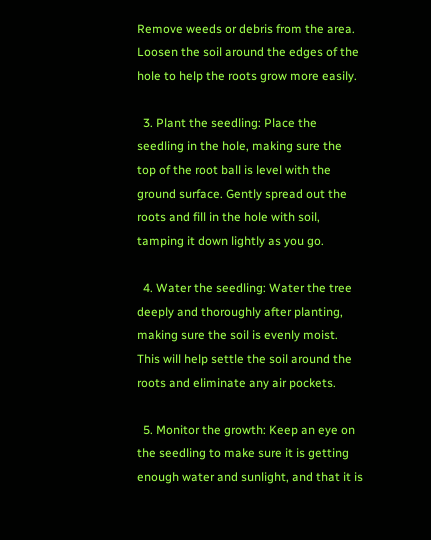Remove weeds or debris from the area. Loosen the soil around the edges of the hole to help the roots grow more easily.

  3. Plant the seedling: Place the seedling in the hole, making sure the top of the root ball is level with the ground surface. Gently spread out the roots and fill in the hole with soil, tamping it down lightly as you go.

  4. Water the seedling: Water the tree deeply and thoroughly after planting, making sure the soil is evenly moist. This will help settle the soil around the roots and eliminate any air pockets.

  5. Monitor the growth: Keep an eye on the seedling to make sure it is getting enough water and sunlight, and that it is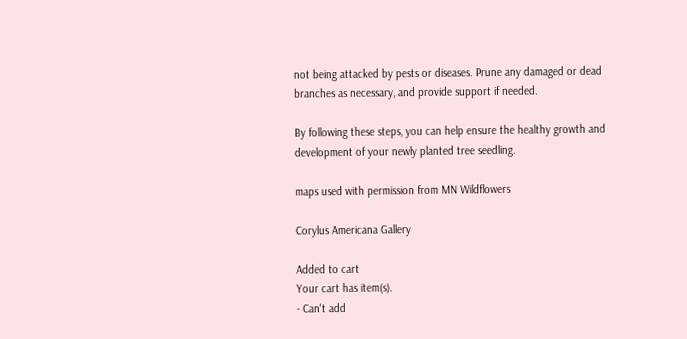not being attacked by pests or diseases. Prune any damaged or dead branches as necessary, and provide support if needed.

By following these steps, you can help ensure the healthy growth and development of your newly planted tree seedling.

maps used with permission from MN Wildflowers

Corylus Americana Gallery

Added to cart
Your cart has item(s).
- Can't add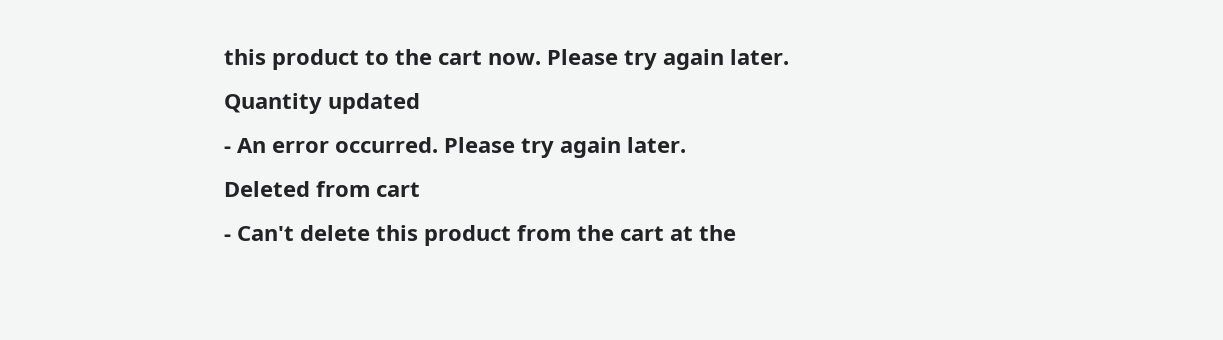this product to the cart now. Please try again later.
Quantity updated
- An error occurred. Please try again later.
Deleted from cart
- Can't delete this product from the cart at the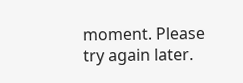moment. Please try again later.